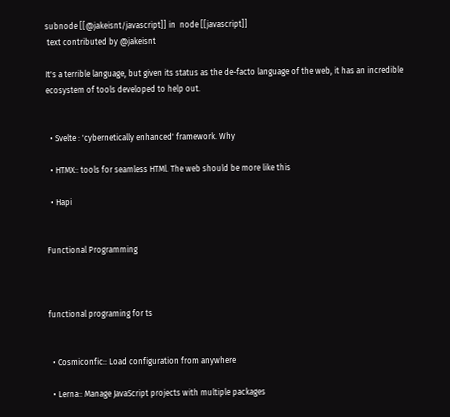subnode [[@jakeisnt/javascript]] in  node [[javascript]]
 text contributed by @jakeisnt

It's a terrible language, but given its status as the de-facto language of the web, it has an incredible ecosystem of tools developed to help out.


  • Svelte : 'cybernetically enhanced' framework. Why

  • HTMX:: tools for seamless HTMl. The web should be more like this

  • Hapi


Functional Programming



functional programing for ts


  • Cosmiconfic:: Load configuration from anywhere

  • Lerna:: Manage JavaScript projects with multiple packages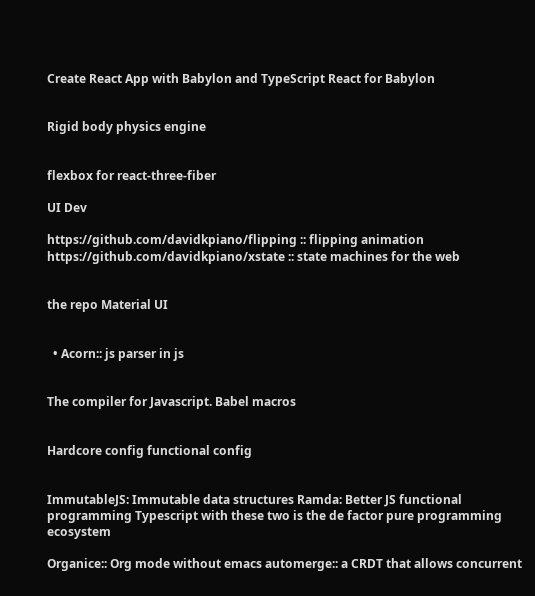Create React App with Babylon and TypeScript React for Babylon


Rigid body physics engine


flexbox for react-three-fiber

UI Dev

https://github.com/davidkpiano/flipping :: flipping animation https://github.com/davidkpiano/xstate :: state machines for the web


the repo Material UI


  • Acorn:: js parser in js


The compiler for Javascript. Babel macros


Hardcore config functional config


ImmutableJS: Immutable data structures Ramda: Better JS functional programming Typescript with these two is the de factor pure programming ecosystem

Organice:: Org mode without emacs automerge:: a CRDT that allows concurrent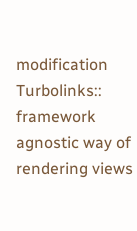modification Turbolinks:: framework agnostic way of rendering views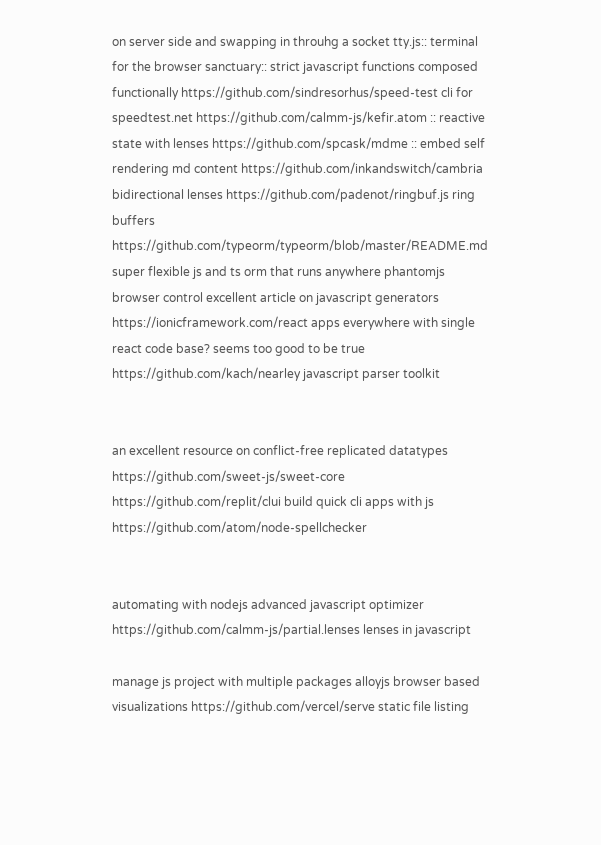on server side and swapping in throuhg a socket tty.js:: terminal for the browser sanctuary:: strict javascript functions composed functionally https://github.com/sindresorhus/speed-test cli for speedtest.net https://github.com/calmm-js/kefir.atom :: reactive state with lenses https://github.com/spcask/mdme :: embed self rendering md content https://github.com/inkandswitch/cambria bidirectional lenses https://github.com/padenot/ringbuf.js ring buffers https://github.com/typeorm/typeorm/blob/master/README.md super flexible js and ts orm that runs anywhere phantomjs browser control excellent article on javascript generators https://ionicframework.com/react apps everywhere with single react code base? seems too good to be true https://github.com/kach/nearley javascript parser toolkit


an excellent resource on conflict-free replicated datatypes https://github.com/sweet-js/sweet-core https://github.com/replit/clui build quick cli apps with js https://github.com/atom/node-spellchecker


automating with nodejs advanced javascript optimizer https://github.com/calmm-js/partial.lenses lenses in javascript

manage js project with multiple packages alloyjs browser based visualizations https://github.com/vercel/serve static file listing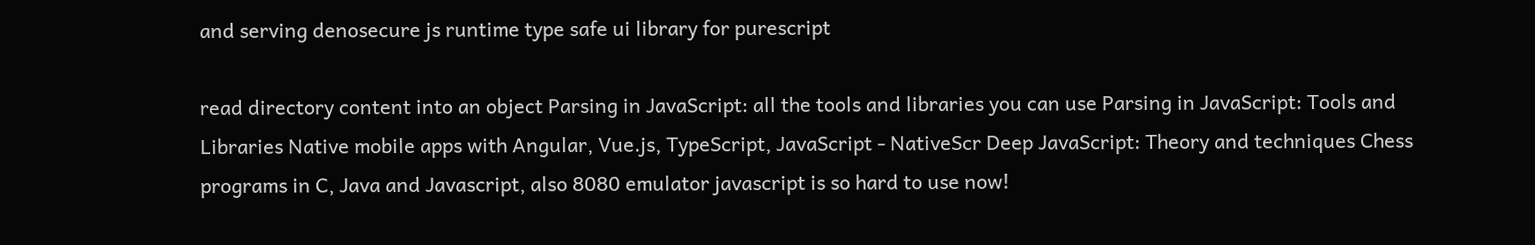and serving denosecure js runtime type safe ui library for purescript

read directory content into an object Parsing in JavaScript: all the tools and libraries you can use Parsing in JavaScript: Tools and Libraries Native mobile apps with Angular, Vue.js, TypeScript, JavaScript - NativeScr Deep JavaScript: Theory and techniques Chess programs in C, Java and Javascript, also 8080 emulator javascript is so hard to use now!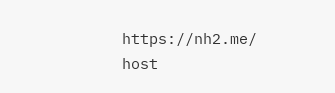https://nh2.me/ host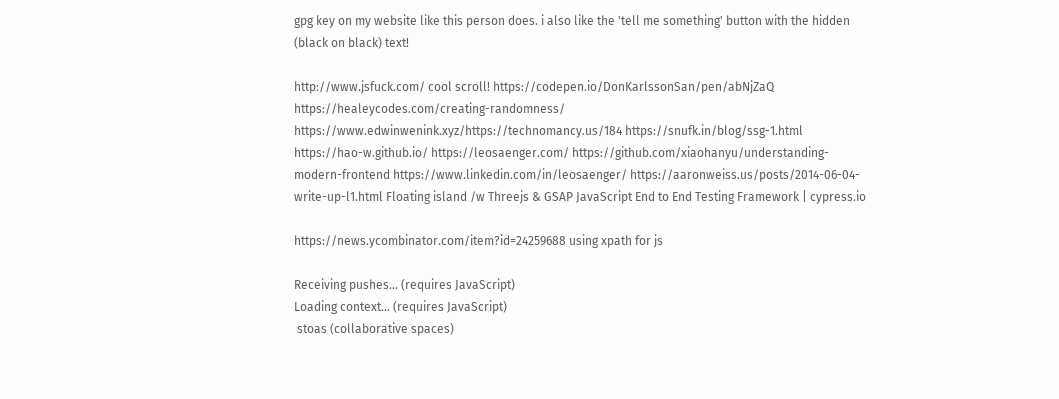gpg key on my website like this person does. i also like the 'tell me something' button with the hidden (black on black) text!

http://www.jsfuck.com/ cool scroll! https://codepen.io/DonKarlssonSan/pen/abNjZaQ https://healeycodes.com/creating-randomness/ https://www.edwinwenink.xyz/https://technomancy.us/184 https://snufk.in/blog/ssg-1.html https://hao-w.github.io/ https://leosaenger.com/ https://github.com/xiaohanyu/understanding-modern-frontend https://www.linkedin.com/in/leosaenger/ https://aaronweiss.us/posts/2014-06-04-write-up-l1.html Floating island /w Threejs & GSAP JavaScript End to End Testing Framework | cypress.io

https://news.ycombinator.com/item?id=24259688 using xpath for js

Receiving pushes... (requires JavaScript)
Loading context... (requires JavaScript)
 stoas (collaborative spaces)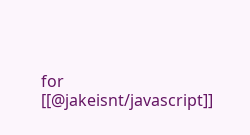for [[@jakeisnt/javascript]]